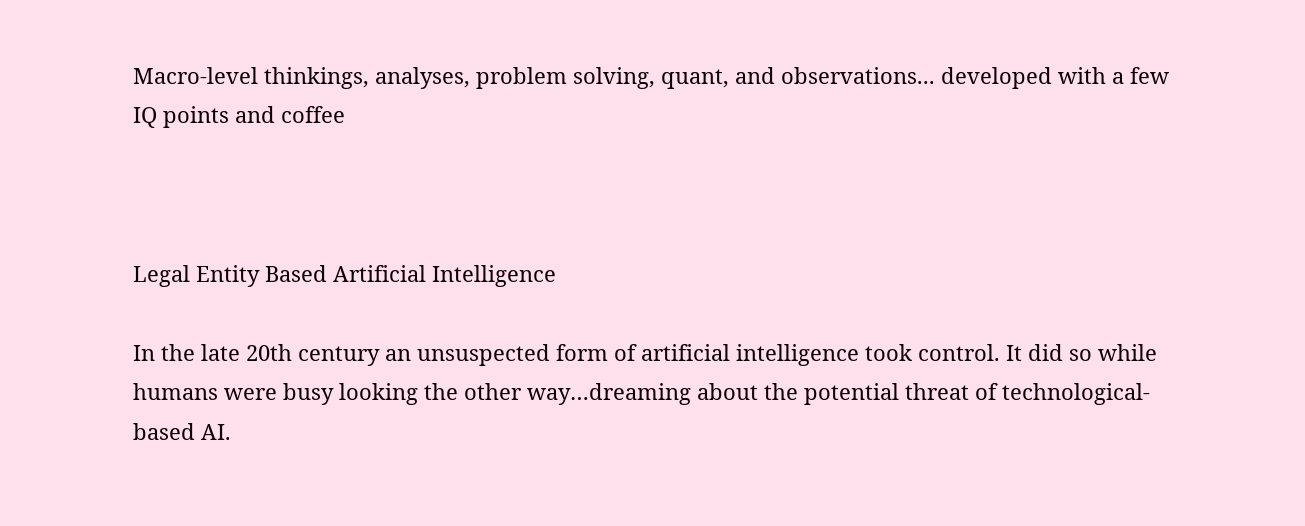Macro-level thinkings, analyses, problem solving, quant, and observations... developed with a few IQ points and coffee



Legal Entity Based Artificial Intelligence

In the late 20th century an unsuspected form of artificial intelligence took control. It did so while humans were busy looking the other way…dreaming about the potential threat of technological-based AI.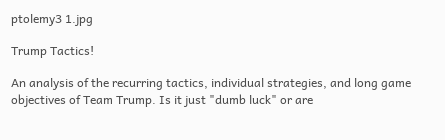ptolemy3 1.jpg

Trump Tactics!

An analysis of the recurring tactics, individual strategies, and long game objectives of Team Trump. Is it just "dumb luck" or are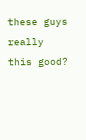these guys really this good?